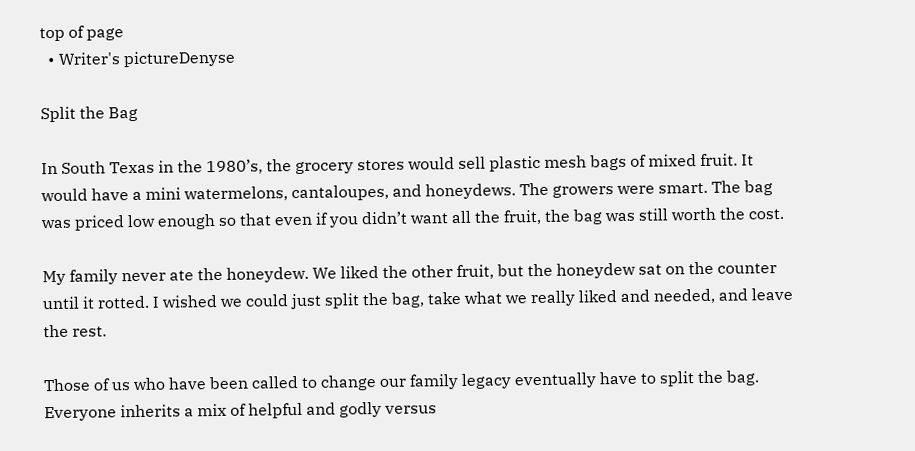top of page
  • Writer's pictureDenyse

Split the Bag

In South Texas in the 1980’s, the grocery stores would sell plastic mesh bags of mixed fruit. It would have a mini watermelons, cantaloupes, and honeydews. The growers were smart. The bag was priced low enough so that even if you didn’t want all the fruit, the bag was still worth the cost.

My family never ate the honeydew. We liked the other fruit, but the honeydew sat on the counter until it rotted. I wished we could just split the bag, take what we really liked and needed, and leave the rest.

Those of us who have been called to change our family legacy eventually have to split the bag. Everyone inherits a mix of helpful and godly versus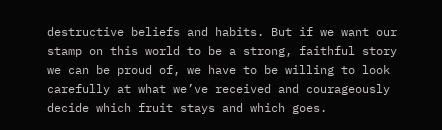destructive beliefs and habits. But if we want our stamp on this world to be a strong, faithful story we can be proud of, we have to be willing to look carefully at what we’ve received and courageously decide which fruit stays and which goes.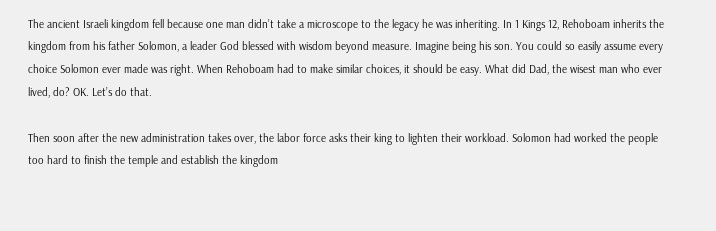The ancient Israeli kingdom fell because one man didn’t take a microscope to the legacy he was inheriting. In 1 Kings 12, Rehoboam inherits the kingdom from his father Solomon, a leader God blessed with wisdom beyond measure. Imagine being his son. You could so easily assume every choice Solomon ever made was right. When Rehoboam had to make similar choices, it should be easy. What did Dad, the wisest man who ever lived, do? OK. Let’s do that.

Then soon after the new administration takes over, the labor force asks their king to lighten their workload. Solomon had worked the people too hard to finish the temple and establish the kingdom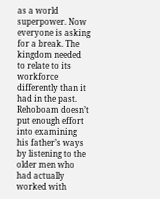as a world superpower. Now everyone is asking for a break. The kingdom needed to relate to its workforce differently than it had in the past. Rehoboam doesn’t put enough effort into examining his father’s ways by listening to the older men who had actually worked with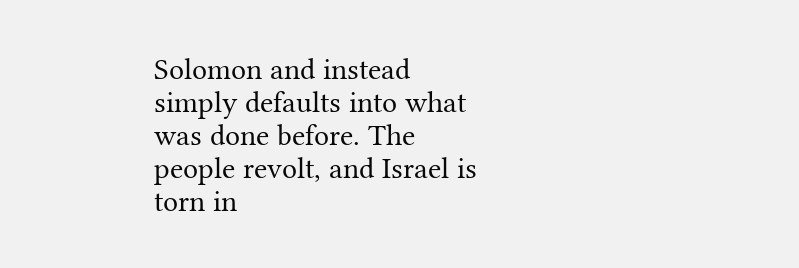Solomon and instead simply defaults into what was done before. The people revolt, and Israel is torn in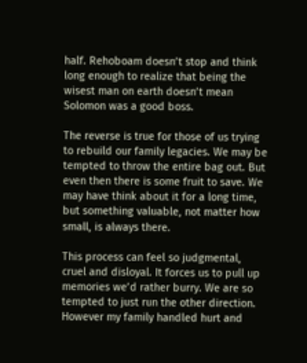half. Rehoboam doesn’t stop and think long enough to realize that being the wisest man on earth doesn’t mean Solomon was a good boss.

The reverse is true for those of us trying to rebuild our family legacies. We may be tempted to throw the entire bag out. But even then there is some fruit to save. We may have think about it for a long time, but something valuable, not matter how small, is always there.

This process can feel so judgmental, cruel and disloyal. It forces us to pull up memories we’d rather burry. We are so tempted to just run the other direction. However my family handled hurt and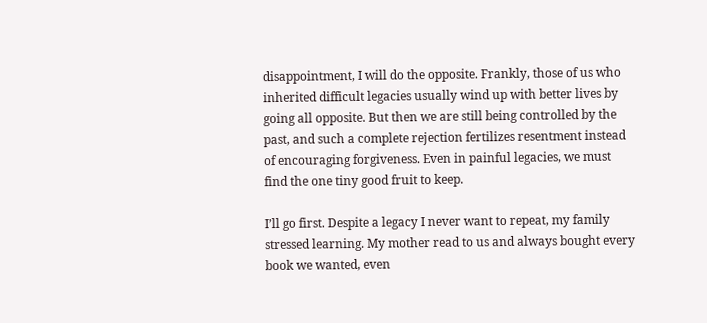disappointment, I will do the opposite. Frankly, those of us who inherited difficult legacies usually wind up with better lives by going all opposite. But then we are still being controlled by the past, and such a complete rejection fertilizes resentment instead of encouraging forgiveness. Even in painful legacies, we must find the one tiny good fruit to keep.

I’ll go first. Despite a legacy I never want to repeat, my family stressed learning. My mother read to us and always bought every book we wanted, even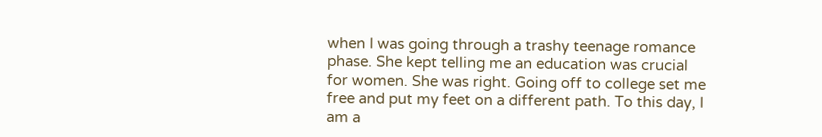when I was going through a trashy teenage romance phase. She kept telling me an education was crucial for women. She was right. Going off to college set me free and put my feet on a different path. To this day, I am a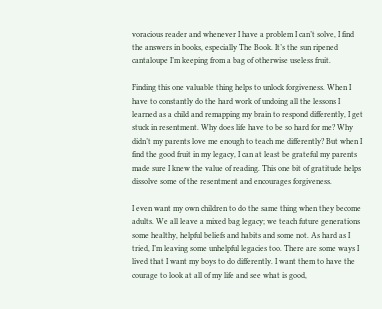voracious reader and whenever I have a problem I can’t solve, I find the answers in books, especially The Book. It’s the sun ripened cantaloupe I’m keeping from a bag of otherwise useless fruit.

Finding this one valuable thing helps to unlock forgiveness. When I have to constantly do the hard work of undoing all the lessons I learned as a child and remapping my brain to respond differently, I get stuck in resentment. Why does life have to be so hard for me? Why didn’t my parents love me enough to teach me differently? But when I find the good fruit in my legacy, I can at least be grateful my parents made sure I knew the value of reading. This one bit of gratitude helps dissolve some of the resentment and encourages forgiveness.

I even want my own children to do the same thing when they become adults. We all leave a mixed bag legacy; we teach future generations some healthy, helpful beliefs and habits and some not. As hard as I tried, I’m leaving some unhelpful legacies too. There are some ways I lived that I want my boys to do differently. I want them to have the courage to look at all of my life and see what is good,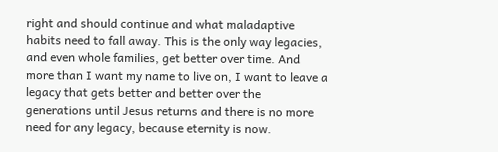right and should continue and what maladaptive habits need to fall away. This is the only way legacies, and even whole families, get better over time. And more than I want my name to live on, I want to leave a legacy that gets better and better over the generations until Jesus returns and there is no more need for any legacy, because eternity is now.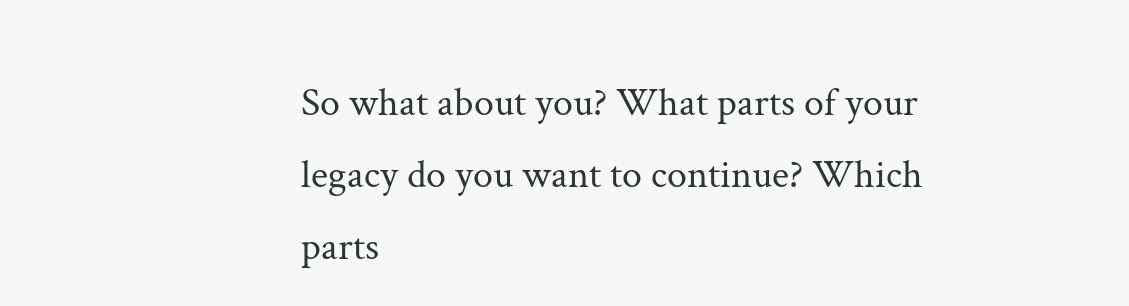So what about you? What parts of your legacy do you want to continue? Which parts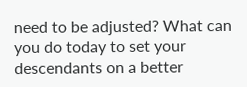need to be adjusted? What can you do today to set your descendants on a better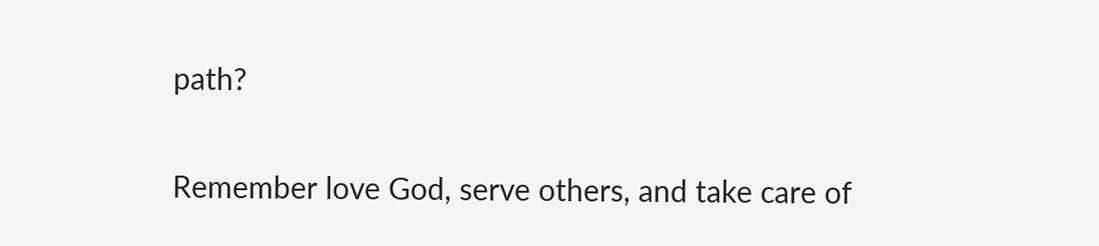path?

Remember love God, serve others, and take care of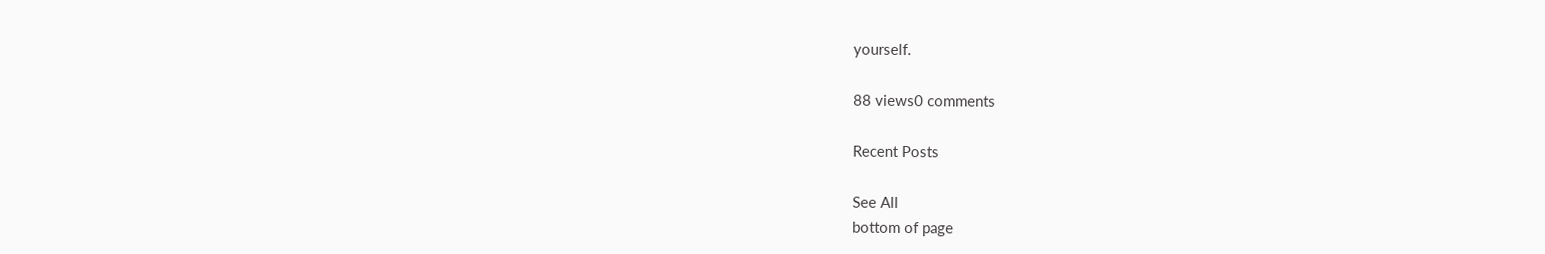yourself.

88 views0 comments

Recent Posts

See All
bottom of page